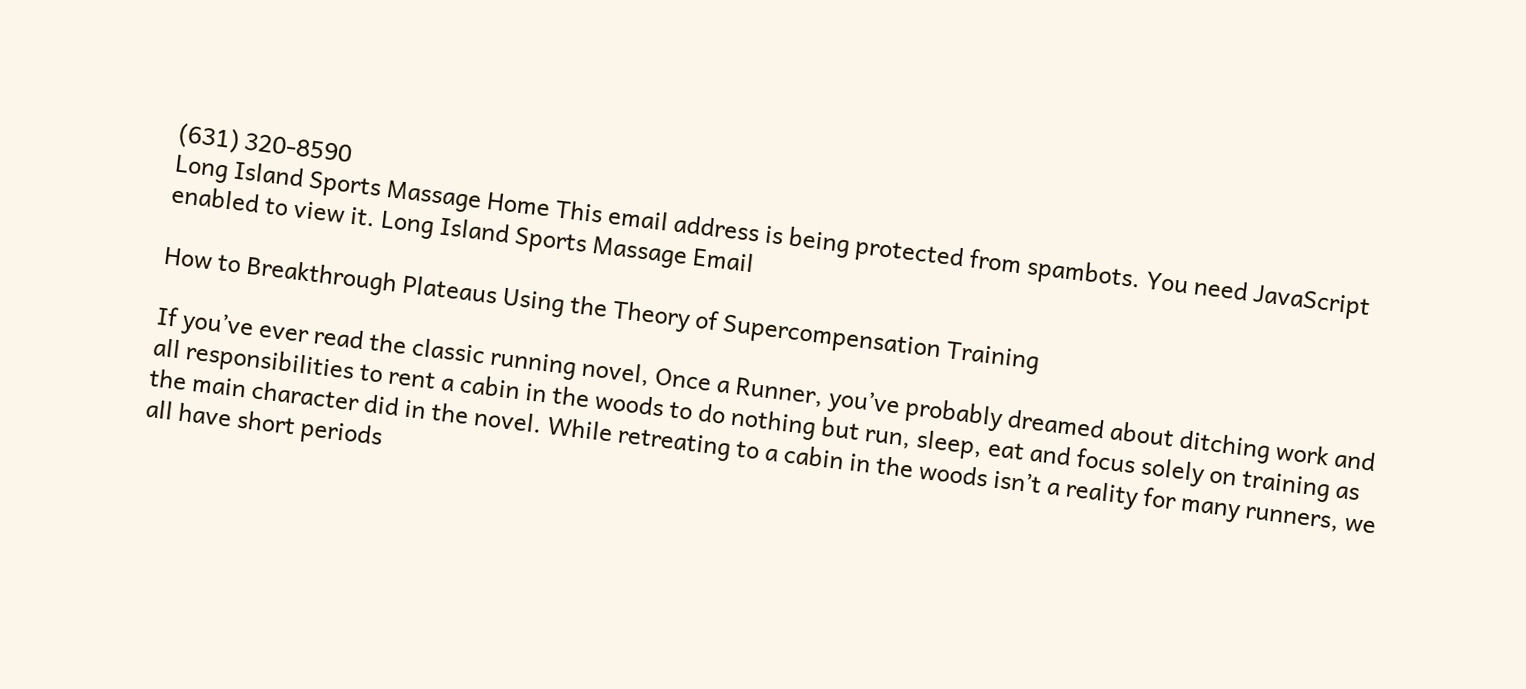(631) 320-8590
Long Island Sports Massage Home This email address is being protected from spambots. You need JavaScript enabled to view it. Long Island Sports Massage Email

How to Breakthrough Plateaus Using the Theory of Supercompensation Training

If you’ve ever read the classic running novel, Once a Runner, you’ve probably dreamed about ditching work and all responsibilities to rent a cabin in the woods to do nothing but run, sleep, eat and focus solely on training as the main character did in the novel. While retreating to a cabin in the woods isn’t a reality for many runners, we all have short periods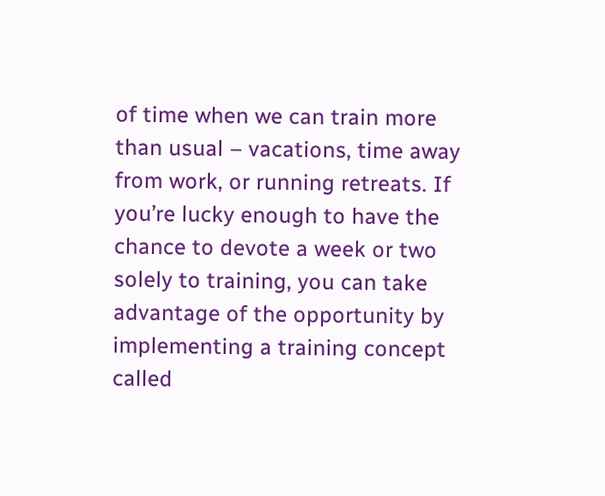of time when we can train more than usual – vacations, time away from work, or running retreats. If you’re lucky enough to have the chance to devote a week or two solely to training, you can take advantage of the opportunity by implementing a training concept called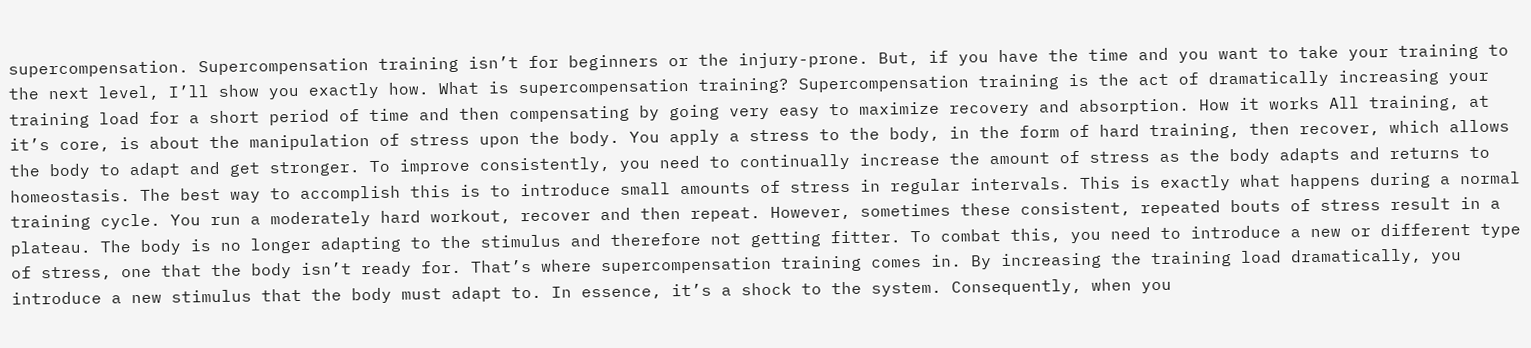supercompensation. Supercompensation training isn’t for beginners or the injury-prone. But, if you have the time and you want to take your training to the next level, I’ll show you exactly how. What is supercompensation training? Supercompensation training is the act of dramatically increasing your training load for a short period of time and then compensating by going very easy to maximize recovery and absorption. How it works All training, at it’s core, is about the manipulation of stress upon the body. You apply a stress to the body, in the form of hard training, then recover, which allows the body to adapt and get stronger. To improve consistently, you need to continually increase the amount of stress as the body adapts and returns to homeostasis. The best way to accomplish this is to introduce small amounts of stress in regular intervals. This is exactly what happens during a normal training cycle. You run a moderately hard workout, recover and then repeat. However, sometimes these consistent, repeated bouts of stress result in a plateau. The body is no longer adapting to the stimulus and therefore not getting fitter. To combat this, you need to introduce a new or different type of stress, one that the body isn’t ready for. That’s where supercompensation training comes in. By increasing the training load dramatically, you introduce a new stimulus that the body must adapt to. In essence, it’s a shock to the system. Consequently, when you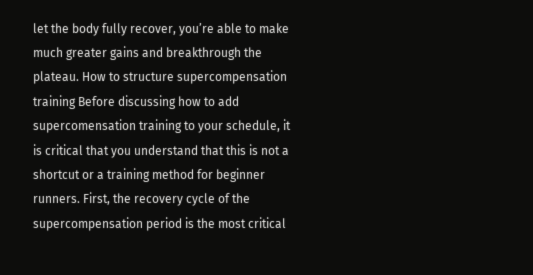let the body fully recover, you’re able to make much greater gains and breakthrough the plateau. How to structure supercompensation training Before discussing how to add supercomensation training to your schedule, it is critical that you understand that this is not a shortcut or a training method for beginner runners. First, the recovery cycle of the supercompensation period is the most critical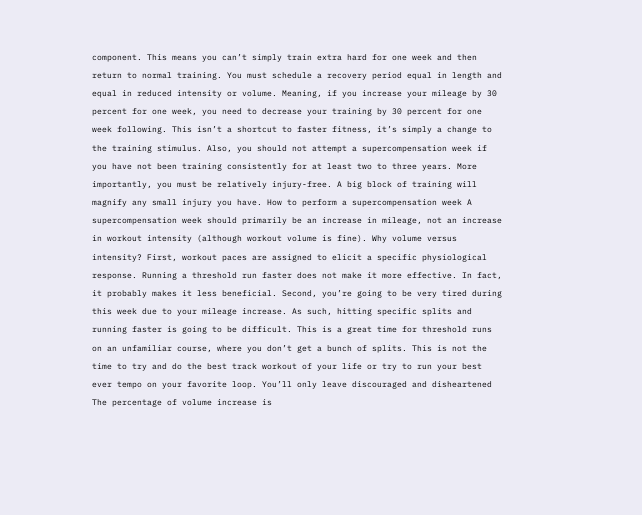component. This means you can’t simply train extra hard for one week and then return to normal training. You must schedule a recovery period equal in length and equal in reduced intensity or volume. Meaning, if you increase your mileage by 30 percent for one week, you need to decrease your training by 30 percent for one week following. This isn’t a shortcut to faster fitness, it’s simply a change to the training stimulus. Also, you should not attempt a supercompensation week if you have not been training consistently for at least two to three years. More importantly, you must be relatively injury-free. A big block of training will magnify any small injury you have. How to perform a supercompensation week A supercompensation week should primarily be an increase in mileage, not an increase in workout intensity (although workout volume is fine). Why volume versus intensity? First, workout paces are assigned to elicit a specific physiological response. Running a threshold run faster does not make it more effective. In fact, it probably makes it less beneficial. Second, you’re going to be very tired during this week due to your mileage increase. As such, hitting specific splits and running faster is going to be difficult. This is a great time for threshold runs on an unfamiliar course, where you don’t get a bunch of splits. This is not the time to try and do the best track workout of your life or try to run your best ever tempo on your favorite loop. You’ll only leave discouraged and disheartened The percentage of volume increase is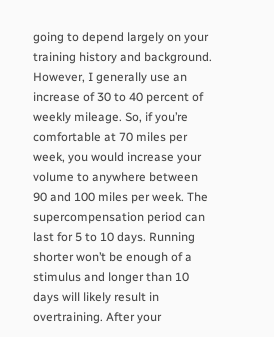going to depend largely on your training history and background. However, I generally use an increase of 30 to 40 percent of weekly mileage. So, if you’re comfortable at 70 miles per week, you would increase your volume to anywhere between 90 and 100 miles per week. The supercompensation period can last for 5 to 10 days. Running shorter won’t be enough of a stimulus and longer than 10 days will likely result in overtraining. After your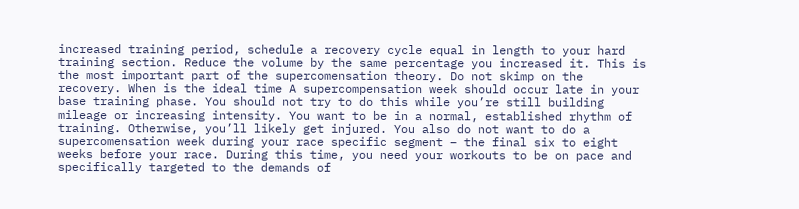increased training period, schedule a recovery cycle equal in length to your hard training section. Reduce the volume by the same percentage you increased it. This is the most important part of the supercomensation theory. Do not skimp on the recovery. When is the ideal time A supercompensation week should occur late in your base training phase. You should not try to do this while you’re still building mileage or increasing intensity. You want to be in a normal, established rhythm of training. Otherwise, you’ll likely get injured. You also do not want to do a supercomensation week during your race specific segment – the final six to eight weeks before your race. During this time, you need your workouts to be on pace and specifically targeted to the demands of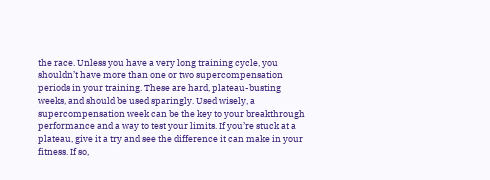the race. Unless you have a very long training cycle, you shouldn’t have more than one or two supercompensation periods in your training. These are hard, plateau-busting weeks, and should be used sparingly. Used wisely, a supercompensation week can be the key to your breakthrough performance and a way to test your limits. If you’re stuck at a plateau, give it a try and see the difference it can make in your fitness. If so,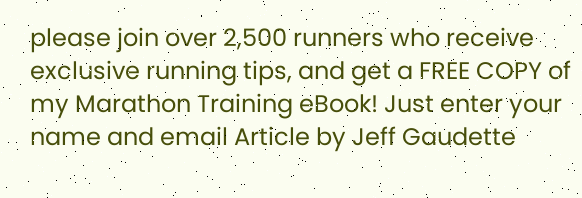please join over 2,500 runners who receive exclusive running tips, and get a FREE COPY of my Marathon Training eBook! Just enter your name and email Article by Jeff Gaudette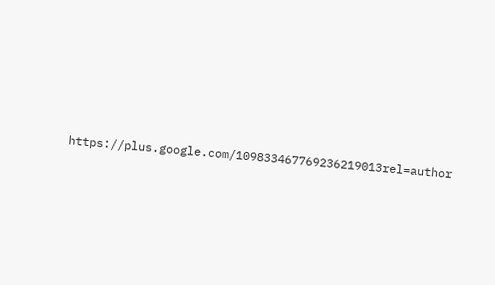https://plus.google.com/109833467769236219013rel=author